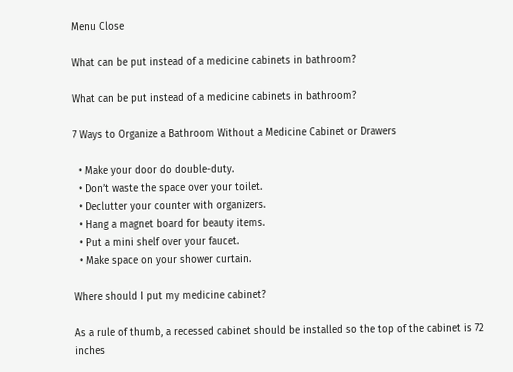Menu Close

What can be put instead of a medicine cabinets in bathroom?

What can be put instead of a medicine cabinets in bathroom?

7 Ways to Organize a Bathroom Without a Medicine Cabinet or Drawers

  • Make your door do double-duty.
  • Don’t waste the space over your toilet.
  • Declutter your counter with organizers.
  • Hang a magnet board for beauty items.
  • Put a mini shelf over your faucet.
  • Make space on your shower curtain.

Where should I put my medicine cabinet?

As a rule of thumb, a recessed cabinet should be installed so the top of the cabinet is 72 inches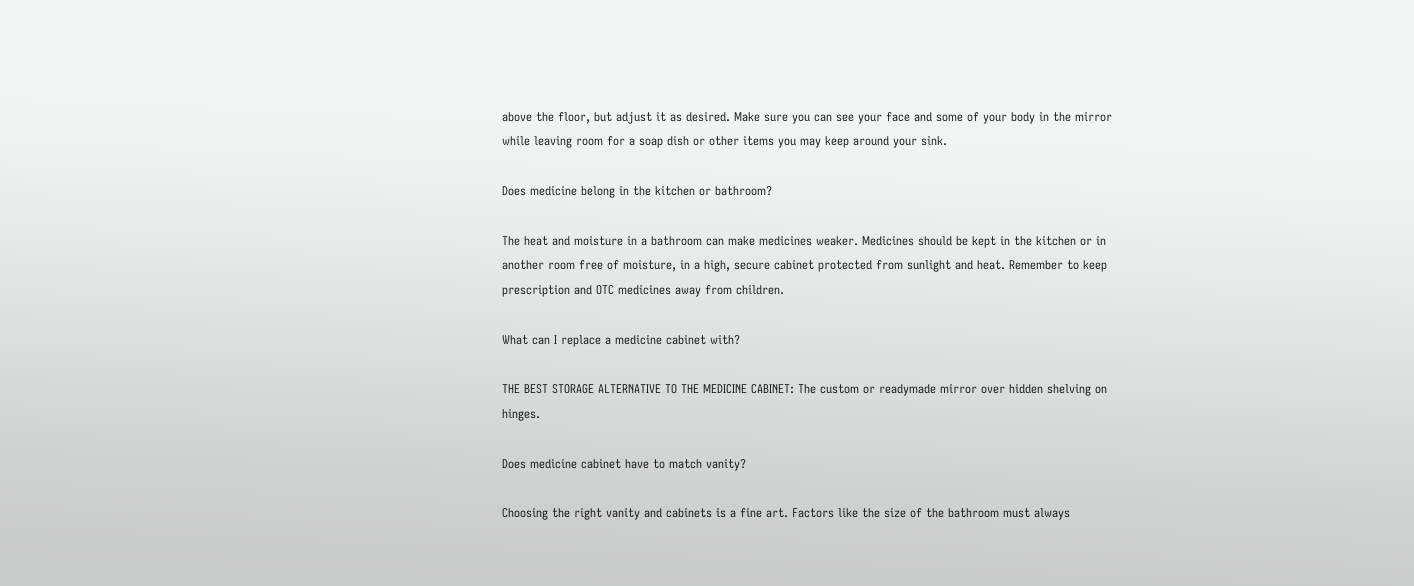above the floor, but adjust it as desired. Make sure you can see your face and some of your body in the mirror while leaving room for a soap dish or other items you may keep around your sink.

Does medicine belong in the kitchen or bathroom?

The heat and moisture in a bathroom can make medicines weaker. Medicines should be kept in the kitchen or in another room free of moisture, in a high, secure cabinet protected from sunlight and heat. Remember to keep prescription and OTC medicines away from children.

What can I replace a medicine cabinet with?

THE BEST STORAGE ALTERNATIVE TO THE MEDICINE CABINET: The custom or readymade mirror over hidden shelving on hinges.

Does medicine cabinet have to match vanity?

Choosing the right vanity and cabinets is a fine art. Factors like the size of the bathroom must always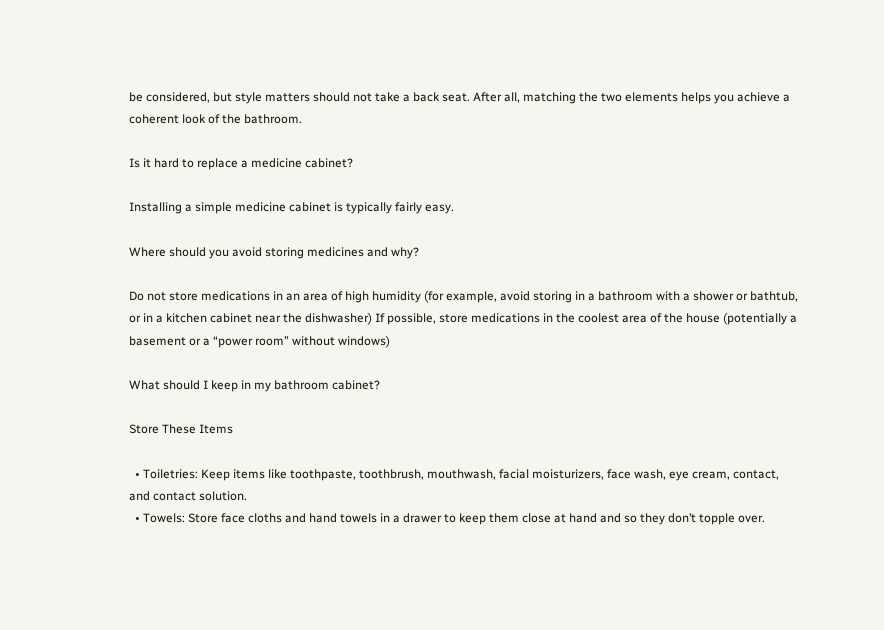be considered, but style matters should not take a back seat. After all, matching the two elements helps you achieve a coherent look of the bathroom.

Is it hard to replace a medicine cabinet?

Installing a simple medicine cabinet is typically fairly easy.

Where should you avoid storing medicines and why?

Do not store medications in an area of high humidity (for example, avoid storing in a bathroom with a shower or bathtub, or in a kitchen cabinet near the dishwasher) If possible, store medications in the coolest area of the house (potentially a basement or a “power room” without windows)

What should I keep in my bathroom cabinet?

Store These Items

  • Toiletries: Keep items like toothpaste, toothbrush, mouthwash, facial moisturizers, face wash, eye cream, contact, and contact solution.
  • Towels: Store face cloths and hand towels in a drawer to keep them close at hand and so they don’t topple over.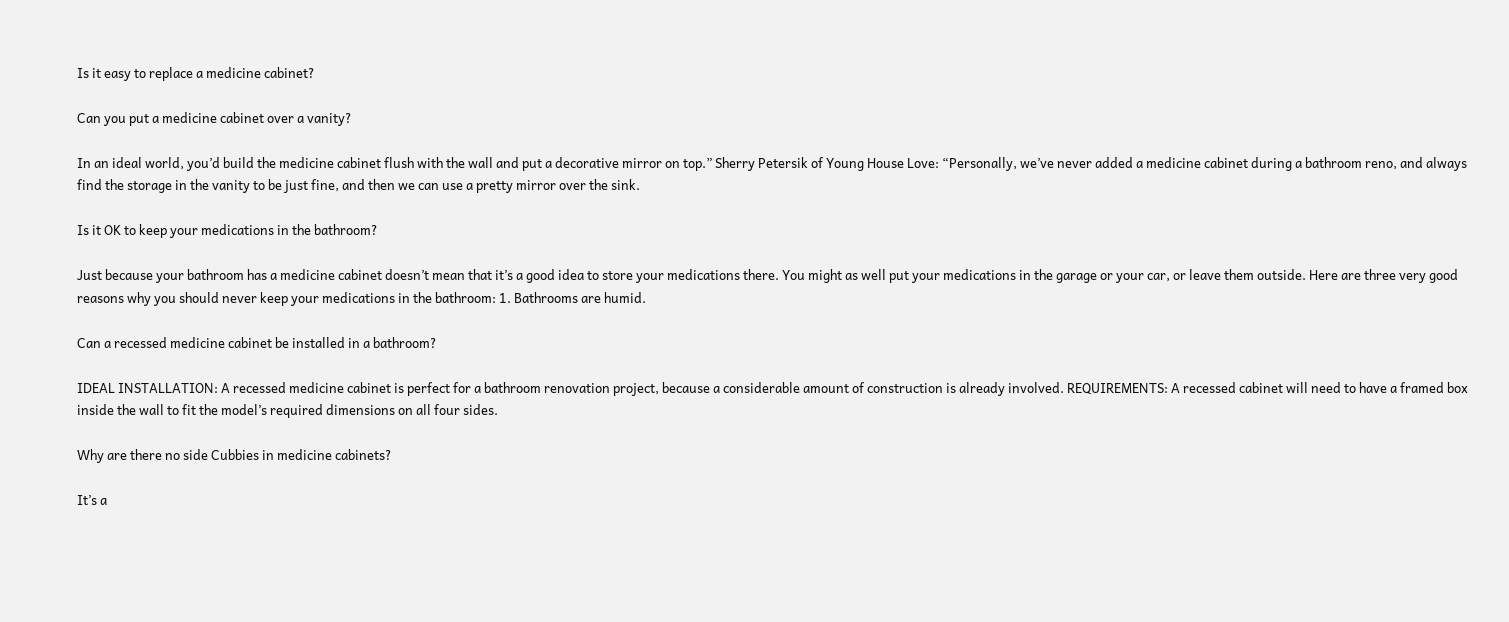Is it easy to replace a medicine cabinet?

Can you put a medicine cabinet over a vanity?

In an ideal world, you’d build the medicine cabinet flush with the wall and put a decorative mirror on top.” Sherry Petersik of Young House Love: “Personally, we’ve never added a medicine cabinet during a bathroom reno, and always find the storage in the vanity to be just fine, and then we can use a pretty mirror over the sink.

Is it OK to keep your medications in the bathroom?

Just because your bathroom has a medicine cabinet doesn’t mean that it’s a good idea to store your medications there. You might as well put your medications in the garage or your car, or leave them outside. Here are three very good reasons why you should never keep your medications in the bathroom: 1. Bathrooms are humid.

Can a recessed medicine cabinet be installed in a bathroom?

IDEAL INSTALLATION: A recessed medicine cabinet is perfect for a bathroom renovation project, because a considerable amount of construction is already involved. REQUIREMENTS: A recessed cabinet will need to have a framed box inside the wall to fit the model’s required dimensions on all four sides.

Why are there no side Cubbies in medicine cabinets?

It’s a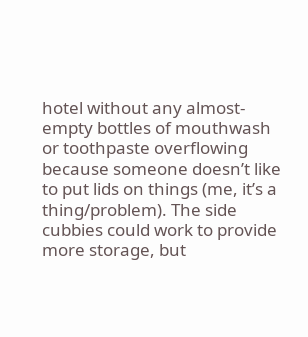hotel without any almost-empty bottles of mouthwash or toothpaste overflowing because someone doesn’t like to put lids on things (me, it’s a thing/problem). The side cubbies could work to provide more storage, but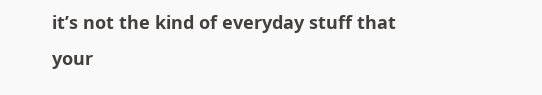it’s not the kind of everyday stuff that your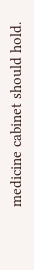medicine cabinet should hold.